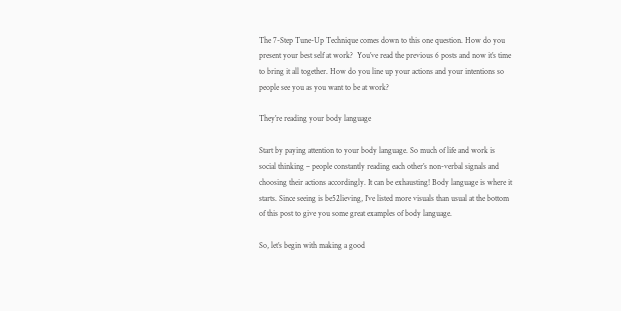The 7-Step Tune-Up Technique comes down to this one question. How do you present your best self at work?  You’ve read the previous 6 posts and now it’s time to bring it all together. How do you line up your actions and your intentions so people see you as you want to be at work?

They’re reading your body language

Start by paying attention to your body language. So much of life and work is social thinking – people constantly reading each other’s non-verbal signals and choosing their actions accordingly. It can be exhausting! Body language is where it starts. Since seeing is be52lieving, I’ve listed more visuals than usual at the bottom of this post to give you some great examples of body language.

So, let’s begin with making a good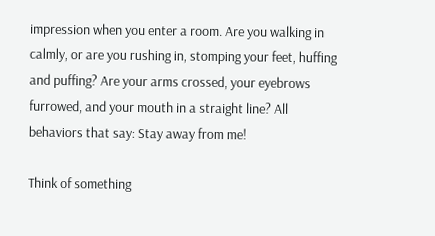impression when you enter a room. Are you walking in calmly, or are you rushing in, stomping your feet, huffing and puffing? Are your arms crossed, your eyebrows furrowed, and your mouth in a straight line? All behaviors that say: Stay away from me!

Think of something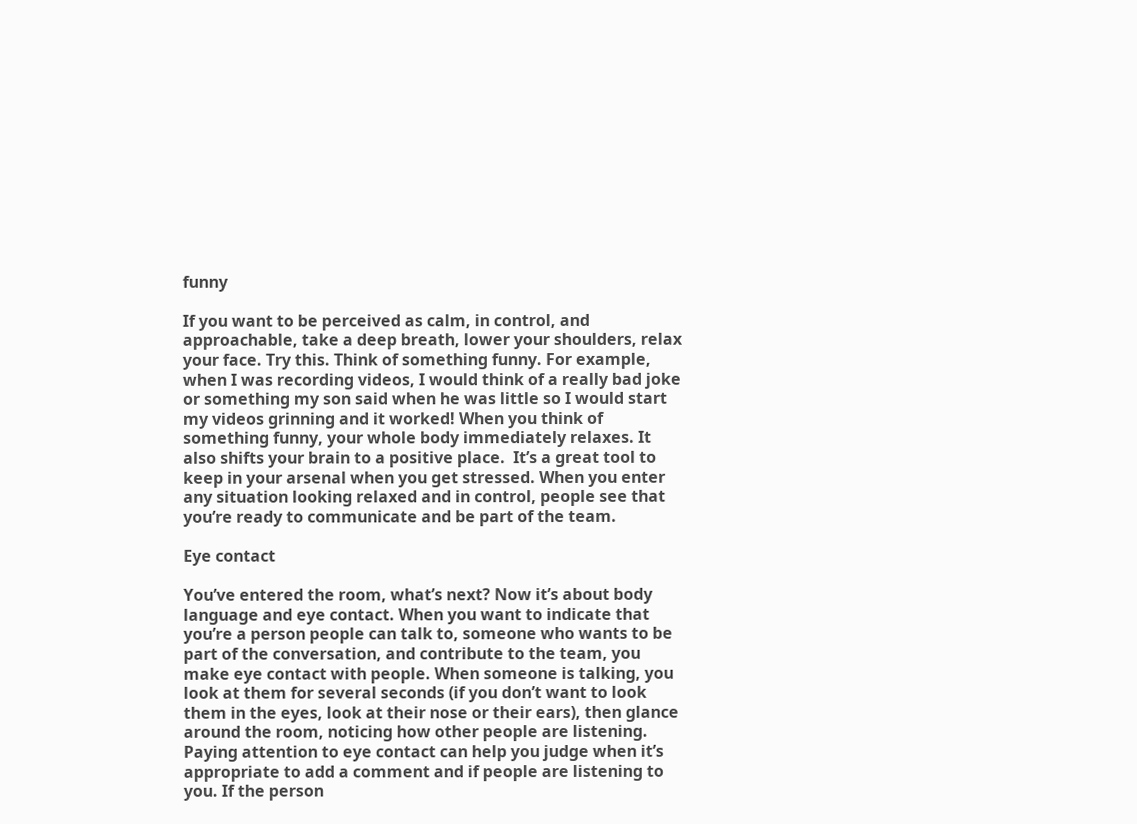funny

If you want to be perceived as calm, in control, and approachable, take a deep breath, lower your shoulders, relax your face. Try this. Think of something funny. For example, when I was recording videos, I would think of a really bad joke or something my son said when he was little so I would start my videos grinning and it worked! When you think of something funny, your whole body immediately relaxes. It also shifts your brain to a positive place.  It’s a great tool to keep in your arsenal when you get stressed. When you enter any situation looking relaxed and in control, people see that you’re ready to communicate and be part of the team.

Eye contact

You’ve entered the room, what’s next? Now it’s about body language and eye contact. When you want to indicate that you’re a person people can talk to, someone who wants to be part of the conversation, and contribute to the team, you make eye contact with people. When someone is talking, you look at them for several seconds (if you don’t want to look them in the eyes, look at their nose or their ears), then glance around the room, noticing how other people are listening. Paying attention to eye contact can help you judge when it’s appropriate to add a comment and if people are listening to you. If the person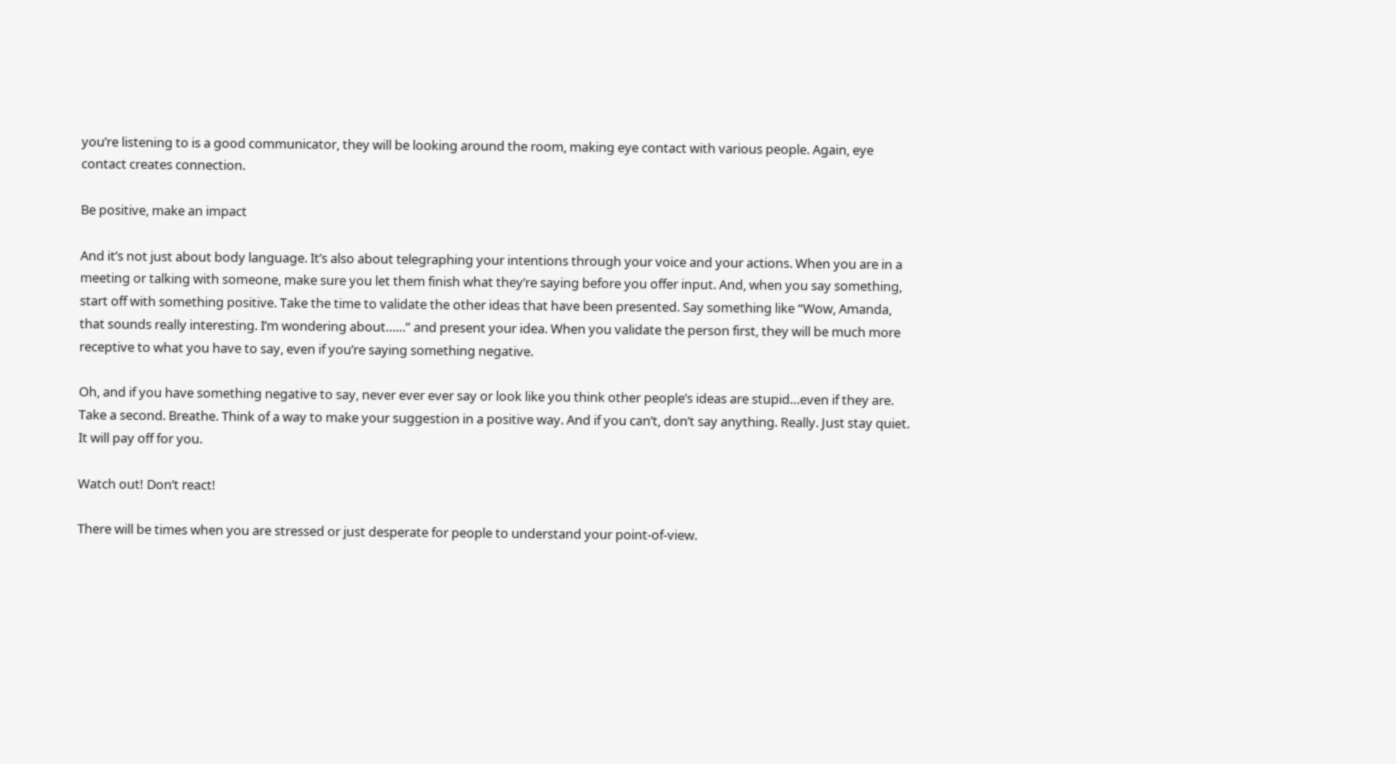you’re listening to is a good communicator, they will be looking around the room, making eye contact with various people. Again, eye contact creates connection.

Be positive, make an impact

And it’s not just about body language. It’s also about telegraphing your intentions through your voice and your actions. When you are in a meeting or talking with someone, make sure you let them finish what they’re saying before you offer input. And, when you say something, start off with something positive. Take the time to validate the other ideas that have been presented. Say something like “Wow, Amanda, that sounds really interesting. I’m wondering about……” and present your idea. When you validate the person first, they will be much more receptive to what you have to say, even if you’re saying something negative.

Oh, and if you have something negative to say, never ever ever say or look like you think other people’s ideas are stupid…even if they are. Take a second. Breathe. Think of a way to make your suggestion in a positive way. And if you can’t, don’t say anything. Really. Just stay quiet. It will pay off for you.

Watch out! Don’t react!

There will be times when you are stressed or just desperate for people to understand your point-of-view.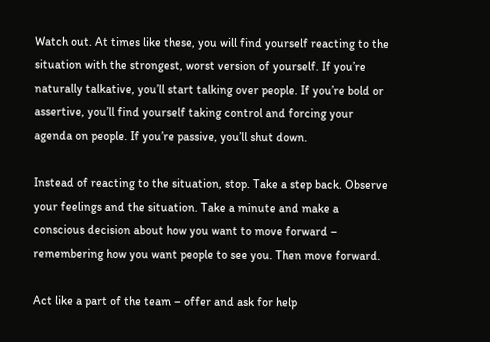Watch out. At times like these, you will find yourself reacting to the situation with the strongest, worst version of yourself. If you’re naturally talkative, you’ll start talking over people. If you’re bold or assertive, you’ll find yourself taking control and forcing your agenda on people. If you’re passive, you’ll shut down.

Instead of reacting to the situation, stop. Take a step back. Observe your feelings and the situation. Take a minute and make a conscious decision about how you want to move forward – remembering how you want people to see you. Then move forward.

Act like a part of the team – offer and ask for help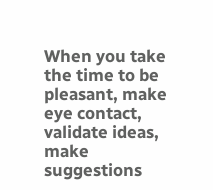When you take the time to be pleasant, make eye contact, validate ideas, make suggestions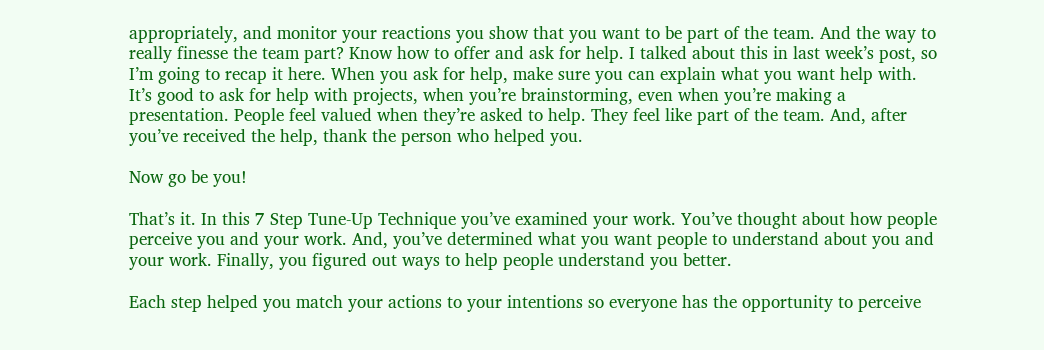appropriately, and monitor your reactions you show that you want to be part of the team. And the way to really finesse the team part? Know how to offer and ask for help. I talked about this in last week’s post, so I’m going to recap it here. When you ask for help, make sure you can explain what you want help with. It’s good to ask for help with projects, when you’re brainstorming, even when you’re making a presentation. People feel valued when they’re asked to help. They feel like part of the team. And, after you’ve received the help, thank the person who helped you.

Now go be you!

That’s it. In this 7 Step Tune-Up Technique you’ve examined your work. You’ve thought about how people perceive you and your work. And, you’ve determined what you want people to understand about you and your work. Finally, you figured out ways to help people understand you better.

Each step helped you match your actions to your intentions so everyone has the opportunity to perceive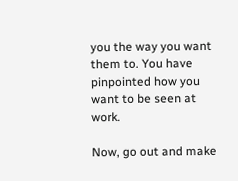you the way you want them to. You have pinpointed how you want to be seen at work.

Now, go out and make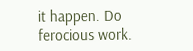it happen. Do ferocious work.